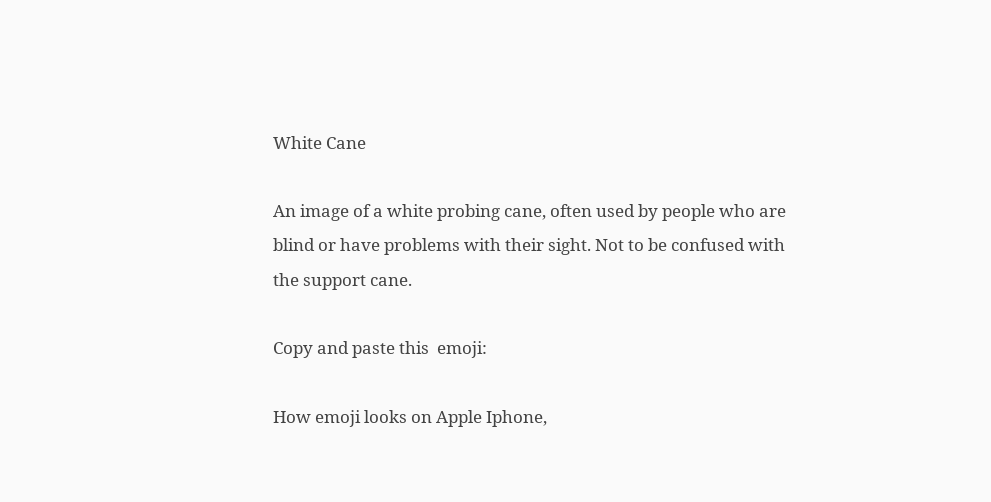White Cane

An image of a white probing cane, often used by people who are blind or have problems with their sight. Not to be confused with the support cane.

Copy and paste this  emoji:

How emoji looks on Apple Iphone,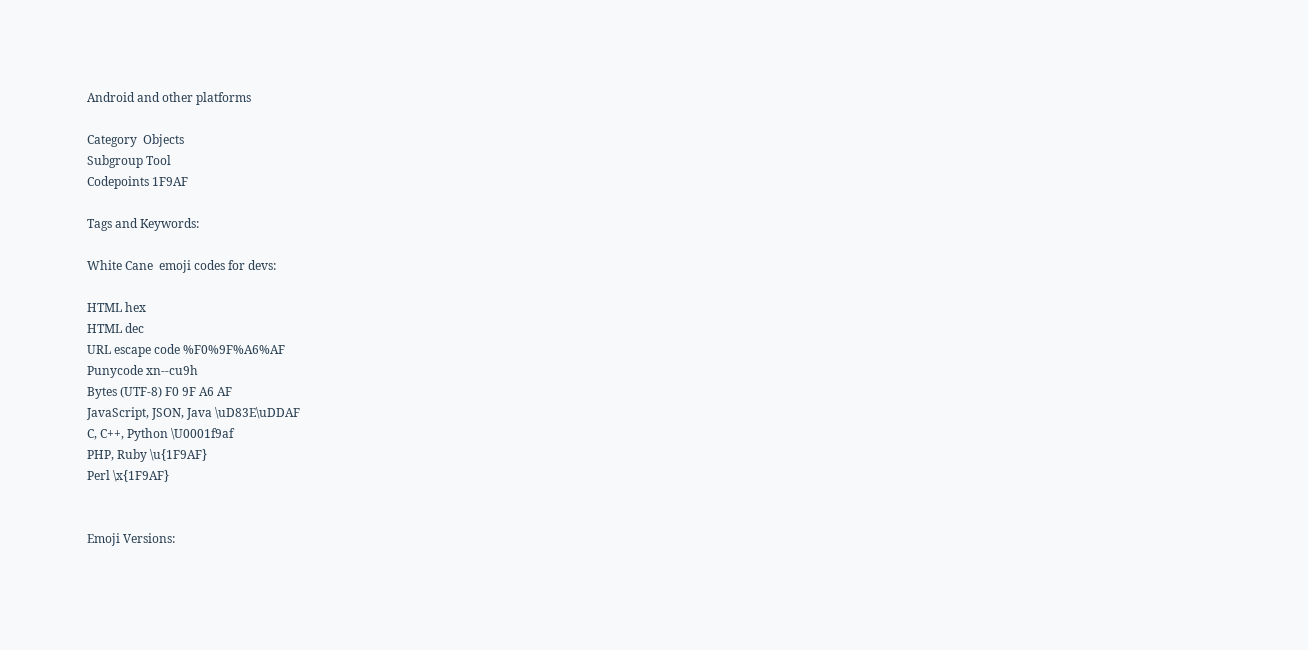Android and other platforms

Category  Objects
Subgroup Tool
Codepoints 1F9AF

Tags and Keywords:

White Cane  emoji codes for devs:

HTML hex
HTML dec
URL escape code %F0%9F%A6%AF
Punycode xn--cu9h
Bytes (UTF-8) F0 9F A6 AF
JavaScript, JSON, Java \uD83E\uDDAF
C, C++, Python \U0001f9af
PHP, Ruby \u{1F9AF}
Perl \x{1F9AF}


Emoji Versions: